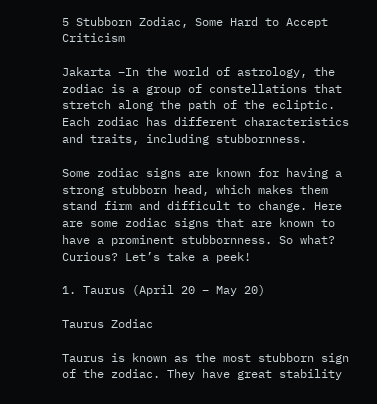5 Stubborn Zodiac, Some Hard to Accept Criticism

Jakarta –In the world of astrology, the zodiac is a group of constellations that stretch along the path of the ecliptic. Each zodiac has different characteristics and traits, including stubbornness.

Some zodiac signs are known for having a strong stubborn head, which makes them stand firm and difficult to change. Here are some zodiac signs that are known to have a prominent stubbornness. So what? Curious? Let’s take a peek!

1. Taurus (April 20 – May 20)

Taurus Zodiac

Taurus is known as the most stubborn sign of the zodiac. They have great stability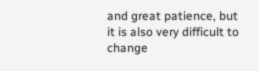and great patience, but it is also very difficult to change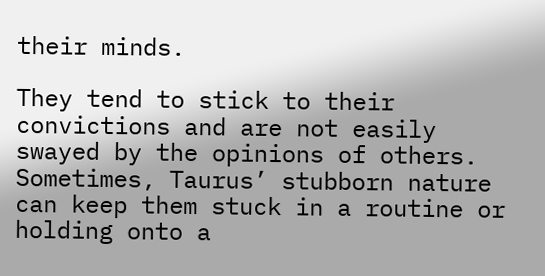their minds.

They tend to stick to their convictions and are not easily swayed by the opinions of others. Sometimes, Taurus’ stubborn nature can keep them stuck in a routine or holding onto a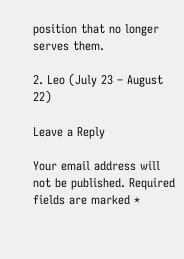position that no longer serves them.

2. Leo (July 23 – August 22)

Leave a Reply

Your email address will not be published. Required fields are marked *